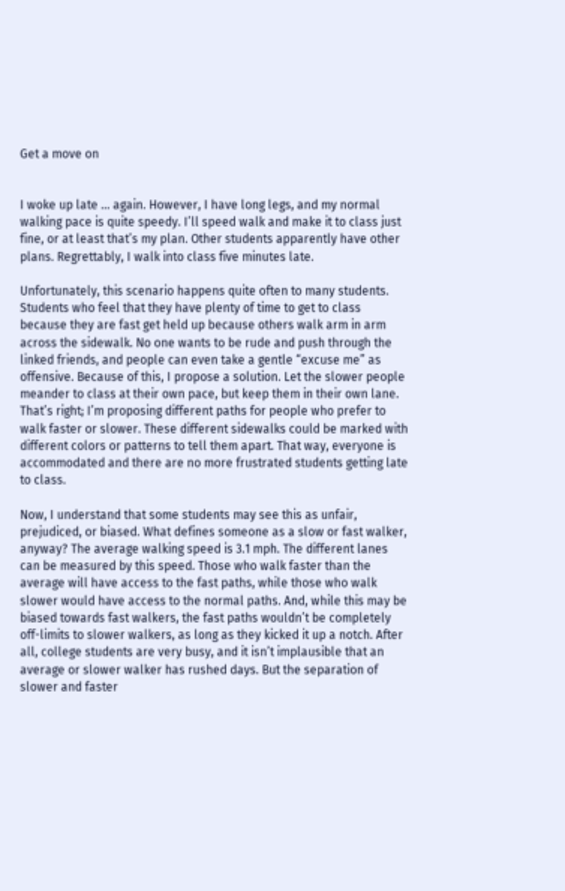Get a move on


I woke up late … again. However, I have long legs, and my normal walking pace is quite speedy. I’ll speed walk and make it to class just fine, or at least that’s my plan. Other students apparently have other plans. Regrettably, I walk into class five minutes late.

Unfortunately, this scenario happens quite often to many students. Students who feel that they have plenty of time to get to class because they are fast get held up because others walk arm in arm across the sidewalk. No one wants to be rude and push through the linked friends, and people can even take a gentle “excuse me” as offensive. Because of this, I propose a solution. Let the slower people meander to class at their own pace, but keep them in their own lane. That’s right; I’m proposing different paths for people who prefer to walk faster or slower. These different sidewalks could be marked with different colors or patterns to tell them apart. That way, everyone is accommodated and there are no more frustrated students getting late to class.

Now, I understand that some students may see this as unfair, prejudiced, or biased. What defines someone as a slow or fast walker, anyway? The average walking speed is 3.1 mph. The different lanes can be measured by this speed. Those who walk faster than the average will have access to the fast paths, while those who walk slower would have access to the normal paths. And, while this may be biased towards fast walkers, the fast paths wouldn’t be completely off-limits to slower walkers, as long as they kicked it up a notch. After all, college students are very busy, and it isn’t implausible that an average or slower walker has rushed days. But the separation of slower and faster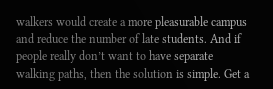walkers would create a more pleasurable campus and reduce the number of late students. And if people really don’t want to have separate walking paths, then the solution is simple. Get a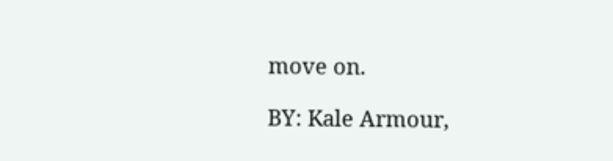move on.

BY: Kale Armour,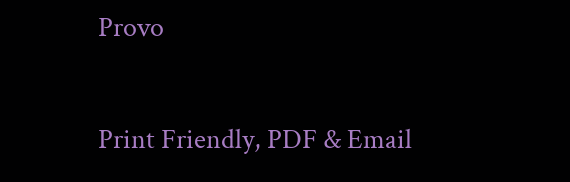Provo

Print Friendly, PDF & Email